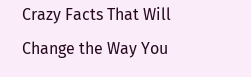Crazy Facts That Will Change the Way You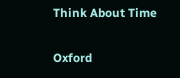Think About Time

Oxford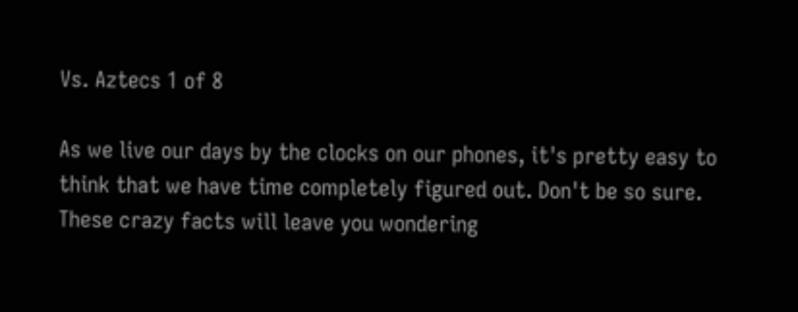Vs. Aztecs 1 of 8

As we live our days by the clocks on our phones, it's pretty easy to think that we have time completely figured out. Don't be so sure. These crazy facts will leave you wondering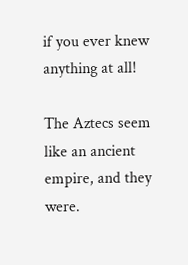if you ever knew anything at all!

The Aztecs seem like an ancient empire, and they were.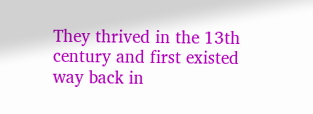They thrived in the 13th century and first existed way back in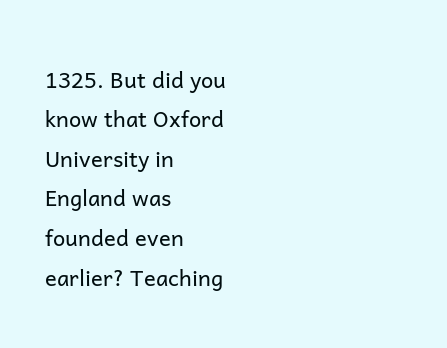1325. But did you know that Oxford University in England was founded even earlier? Teaching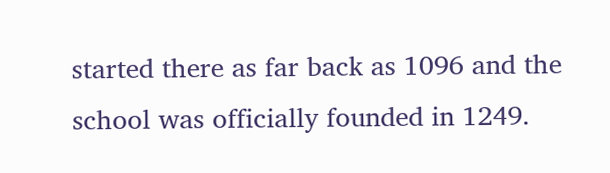started there as far back as 1096 and the school was officially founded in 1249.